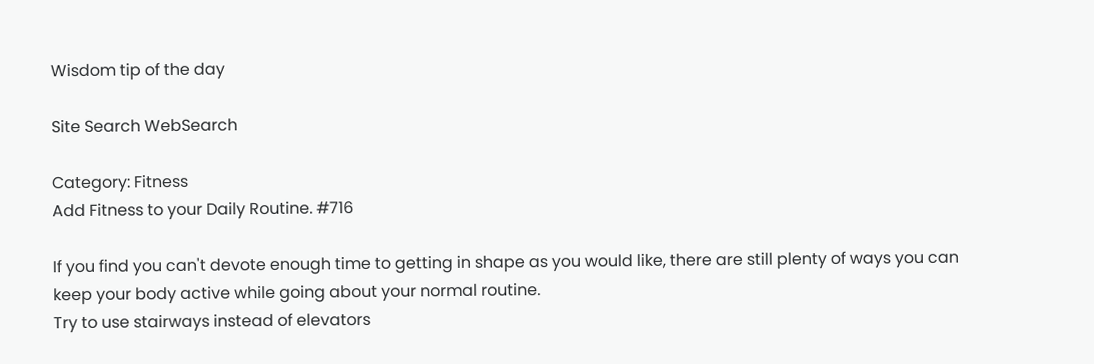Wisdom tip of the day

Site Search WebSearch

Category: Fitness
Add Fitness to your Daily Routine. #716

If you find you can't devote enough time to getting in shape as you would like, there are still plenty of ways you can keep your body active while going about your normal routine.
Try to use stairways instead of elevators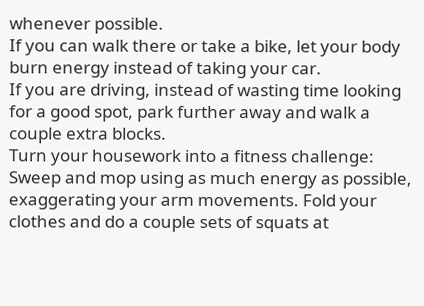whenever possible.
If you can walk there or take a bike, let your body burn energy instead of taking your car.
If you are driving, instead of wasting time looking for a good spot, park further away and walk a couple extra blocks.
Turn your housework into a fitness challenge: Sweep and mop using as much energy as possible, exaggerating your arm movements. Fold your clothes and do a couple sets of squats at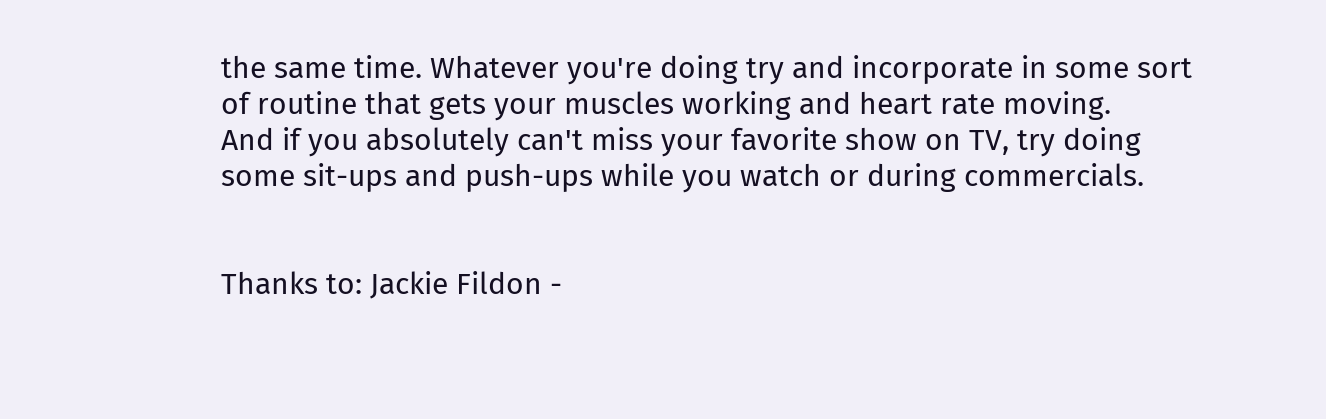the same time. Whatever you're doing try and incorporate in some sort of routine that gets your muscles working and heart rate moving.
And if you absolutely can't miss your favorite show on TV, try doing some sit-ups and push-ups while you watch or during commercials.


Thanks to: Jackie Fildon -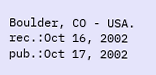Boulder, CO - USA.      rec.:Oct 16, 2002    pub.:Oct 17, 2002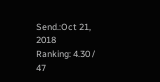Send.:Oct 21, 2018
Ranking: 4.30 / 47